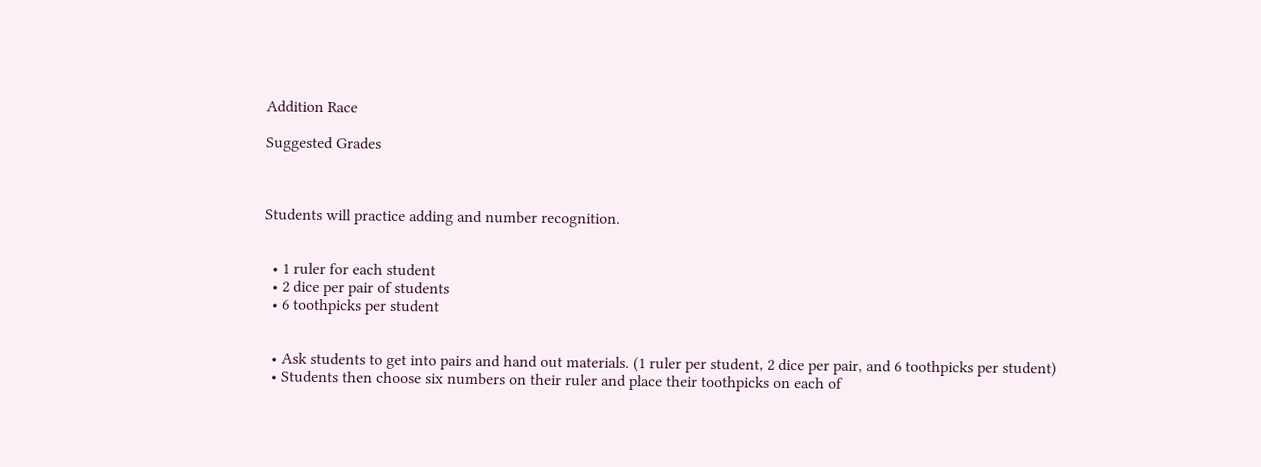Addition Race

Suggested Grades



Students will practice adding and number recognition.


  • 1 ruler for each student
  • 2 dice per pair of students
  • 6 toothpicks per student


  • Ask students to get into pairs and hand out materials. (1 ruler per student, 2 dice per pair, and 6 toothpicks per student)
  • Students then choose six numbers on their ruler and place their toothpicks on each of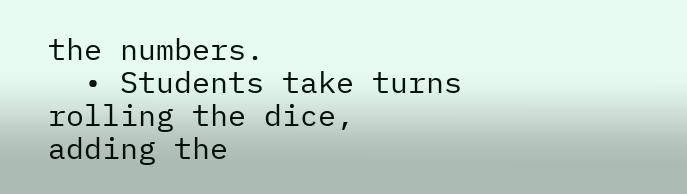the numbers.
  • Students take turns rolling the dice, adding the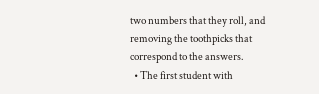two numbers that they roll, and removing the toothpicks that correspond to the answers.
  • The first student with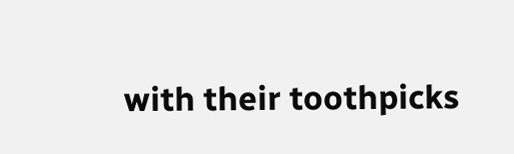with their toothpicks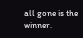all gone is the winner.